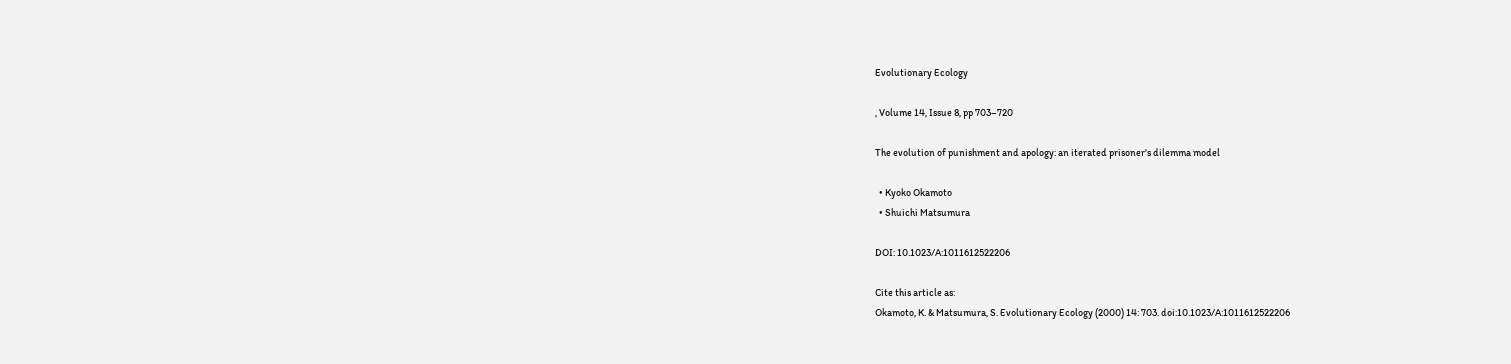Evolutionary Ecology

, Volume 14, Issue 8, pp 703–720

The evolution of punishment and apology: an iterated prisoner's dilemma model

  • Kyoko Okamoto
  • Shuichi Matsumura

DOI: 10.1023/A:1011612522206

Cite this article as:
Okamoto, K. & Matsumura, S. Evolutionary Ecology (2000) 14: 703. doi:10.1023/A:1011612522206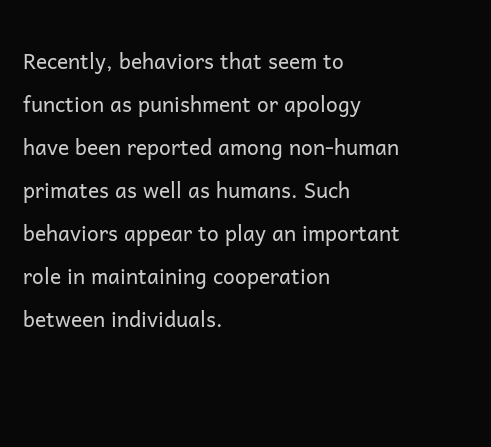Recently, behaviors that seem to function as punishment or apology have been reported among non-human primates as well as humans. Such behaviors appear to play an important role in maintaining cooperation between individuals.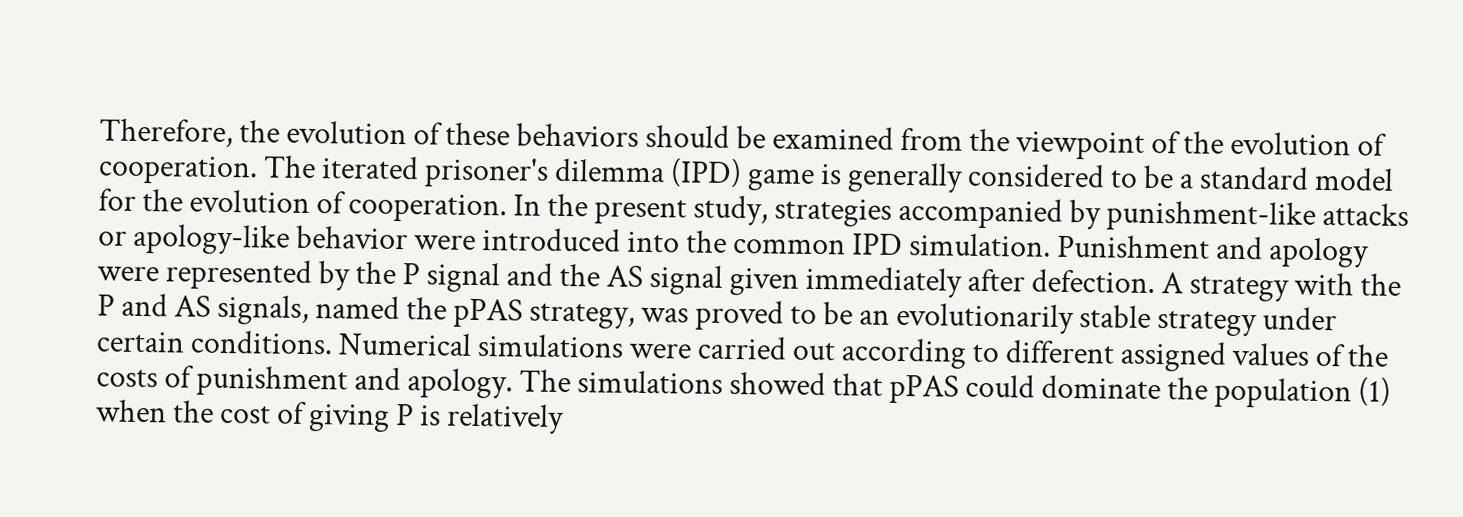Therefore, the evolution of these behaviors should be examined from the viewpoint of the evolution of cooperation. The iterated prisoner's dilemma (IPD) game is generally considered to be a standard model for the evolution of cooperation. In the present study, strategies accompanied by punishment-like attacks or apology-like behavior were introduced into the common IPD simulation. Punishment and apology were represented by the P signal and the AS signal given immediately after defection. A strategy with the P and AS signals, named the pPAS strategy, was proved to be an evolutionarily stable strategy under certain conditions. Numerical simulations were carried out according to different assigned values of the costs of punishment and apology. The simulations showed that pPAS could dominate the population (1) when the cost of giving P is relatively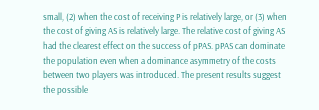small, (2) when the cost of receiving P is relatively large, or (3) when the cost of giving AS is relatively large. The relative cost of giving AS had the clearest effect on the success of pPAS. pPAS can dominate the population even when a dominance asymmetry of the costs between two players was introduced. The present results suggest the possible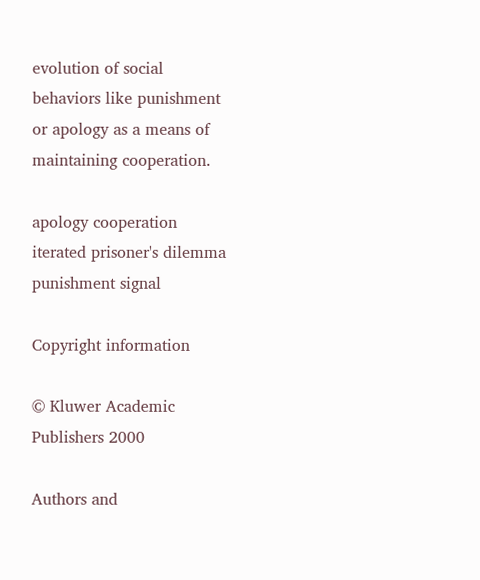evolution of social behaviors like punishment or apology as a means of maintaining cooperation.

apology cooperation iterated prisoner's dilemma punishment signal

Copyright information

© Kluwer Academic Publishers 2000

Authors and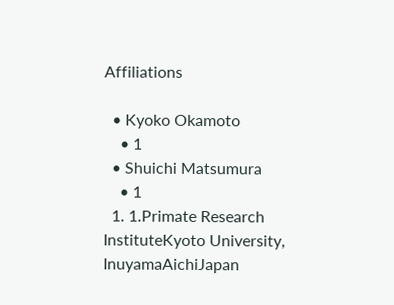Affiliations

  • Kyoko Okamoto
    • 1
  • Shuichi Matsumura
    • 1
  1. 1.Primate Research InstituteKyoto University, InuyamaAichiJapan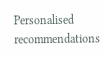Personalised recommendations